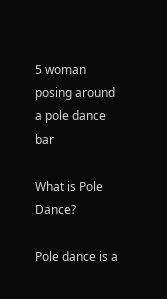5 woman posing around a pole dance bar

What is Pole Dance?

Pole dance is a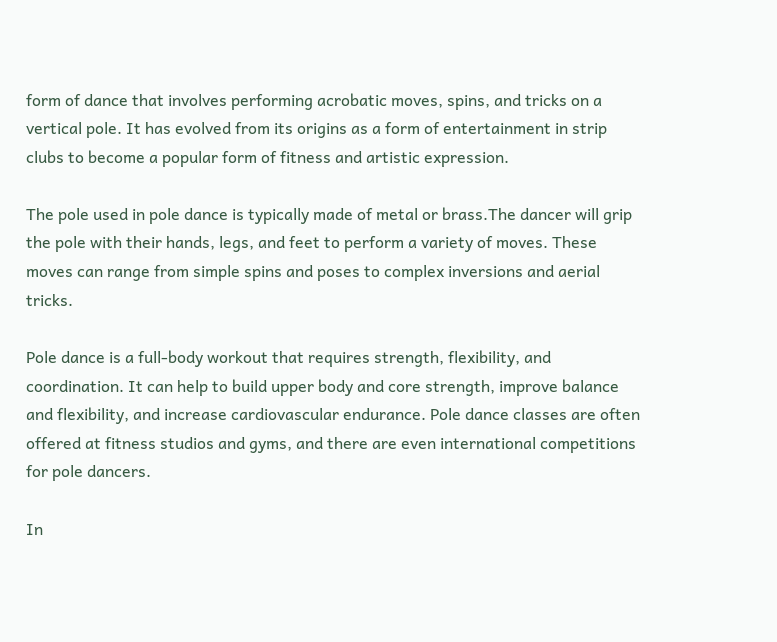form of dance that involves performing acrobatic moves, spins, and tricks on a vertical pole. It has evolved from its origins as a form of entertainment in strip clubs to become a popular form of fitness and artistic expression.

The pole used in pole dance is typically made of metal or brass.The dancer will grip the pole with their hands, legs, and feet to perform a variety of moves. These moves can range from simple spins and poses to complex inversions and aerial tricks.

Pole dance is a full-body workout that requires strength, flexibility, and coordination. It can help to build upper body and core strength, improve balance and flexibility, and increase cardiovascular endurance. Pole dance classes are often offered at fitness studios and gyms, and there are even international competitions for pole dancers.

In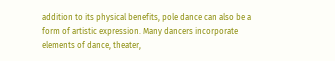addition to its physical benefits, pole dance can also be a form of artistic expression. Many dancers incorporate elements of dance, theater,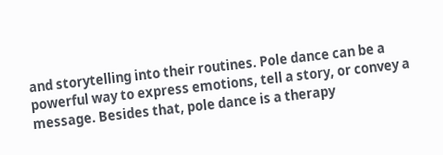and storytelling into their routines. Pole dance can be a powerful way to express emotions, tell a story, or convey a message. Besides that, pole dance is a therapy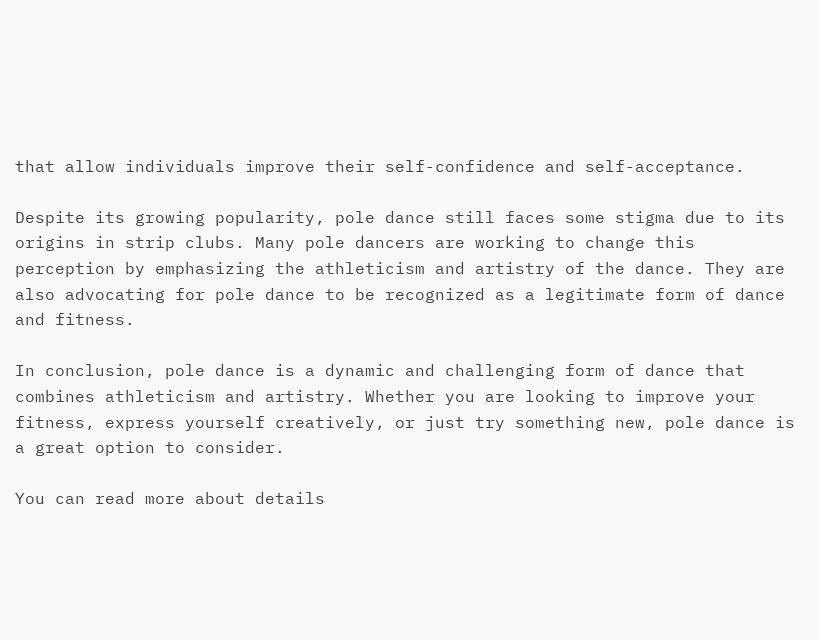that allow individuals improve their self-confidence and self-acceptance.

Despite its growing popularity, pole dance still faces some stigma due to its origins in strip clubs. Many pole dancers are working to change this perception by emphasizing the athleticism and artistry of the dance. They are also advocating for pole dance to be recognized as a legitimate form of dance and fitness.

In conclusion, pole dance is a dynamic and challenging form of dance that combines athleticism and artistry. Whether you are looking to improve your fitness, express yourself creatively, or just try something new, pole dance is a great option to consider.

You can read more about details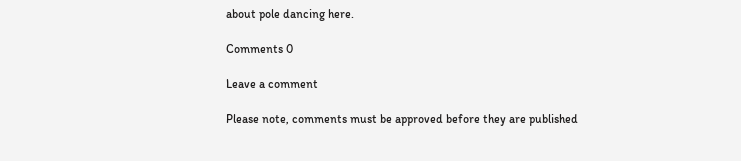about pole dancing here.

Comments 0

Leave a comment

Please note, comments must be approved before they are published